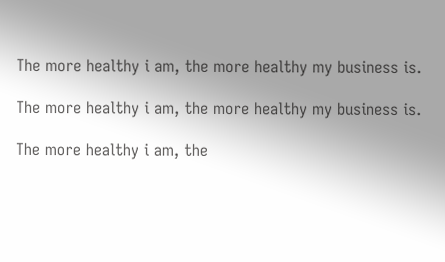The more healthy i am, the more healthy my business is.

The more healthy i am, the more healthy my business is.

The more healthy i am, the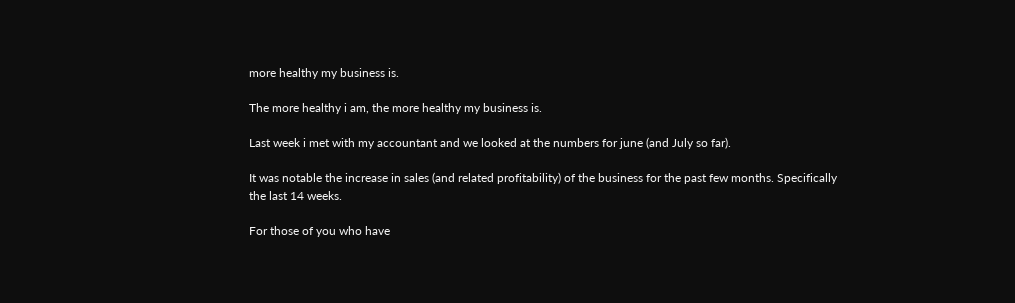more healthy my business is.

The more healthy i am, the more healthy my business is.

Last week i met with my accountant and we looked at the numbers for june (and July so far).

It was notable the increase in sales (and related profitability) of the business for the past few months. Specifically the last 14 weeks.

For those of you who have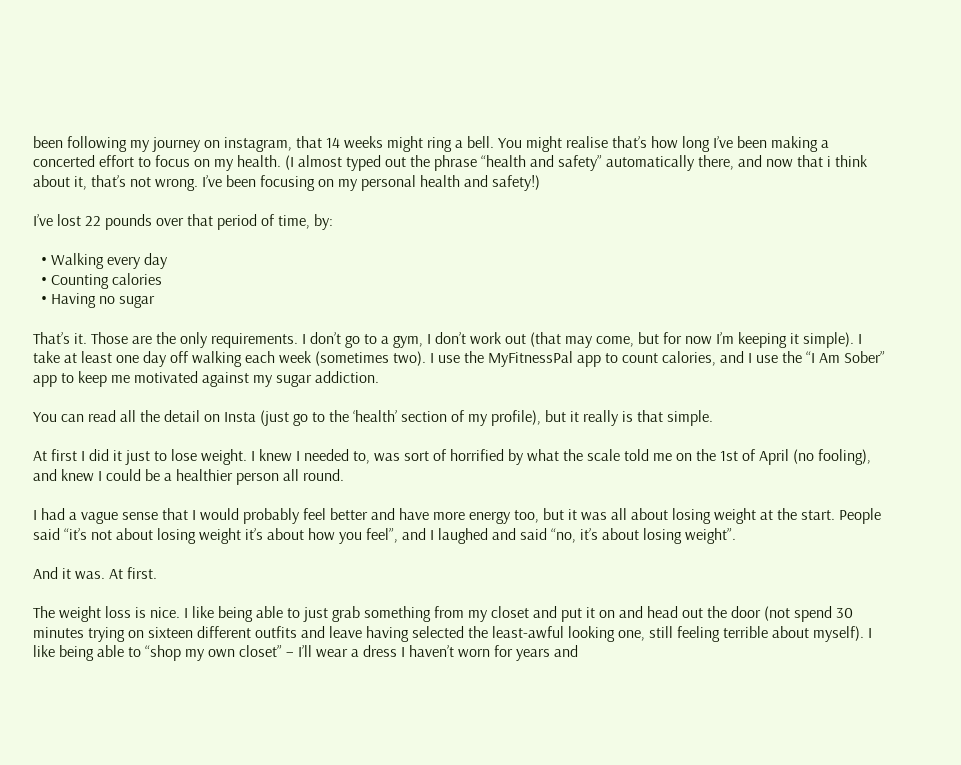been following my journey on instagram, that 14 weeks might ring a bell. You might realise that’s how long I’ve been making a concerted effort to focus on my health. (I almost typed out the phrase “health and safety” automatically there, and now that i think about it, that’s not wrong. I’ve been focusing on my personal health and safety!)

I’ve lost 22 pounds over that period of time, by:

  • Walking every day
  • Counting calories
  • Having no sugar

That’s it. Those are the only requirements. I don’t go to a gym, I don’t work out (that may come, but for now I’m keeping it simple). I take at least one day off walking each week (sometimes two). I use the MyFitnessPal app to count calories, and I use the “I Am Sober” app to keep me motivated against my sugar addiction.

You can read all the detail on Insta (just go to the ‘health’ section of my profile), but it really is that simple.

At first I did it just to lose weight. I knew I needed to, was sort of horrified by what the scale told me on the 1st of April (no fooling), and knew I could be a healthier person all round.

I had a vague sense that I would probably feel better and have more energy too, but it was all about losing weight at the start. People said “it’s not about losing weight it’s about how you feel”, and I laughed and said “no, it’s about losing weight”.

And it was. At first.

The weight loss is nice. I like being able to just grab something from my closet and put it on and head out the door (not spend 30 minutes trying on sixteen different outfits and leave having selected the least-awful looking one, still feeling terrible about myself). I like being able to “shop my own closet” – I’ll wear a dress I haven’t worn for years and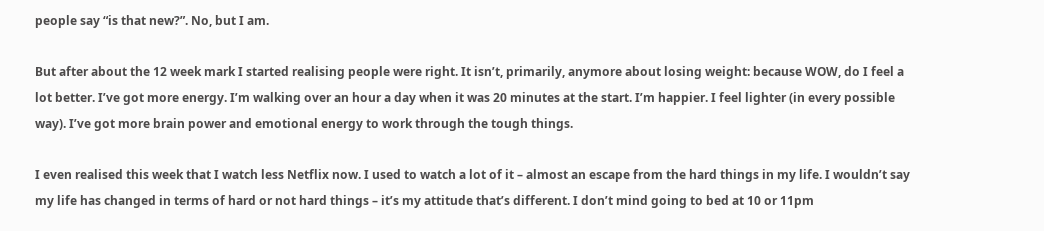people say “is that new?”. No, but I am.

But after about the 12 week mark I started realising people were right. It isn’t, primarily, anymore about losing weight: because WOW, do I feel a lot better. I’ve got more energy. I’m walking over an hour a day when it was 20 minutes at the start. I’m happier. I feel lighter (in every possible way). I’ve got more brain power and emotional energy to work through the tough things.

I even realised this week that I watch less Netflix now. I used to watch a lot of it – almost an escape from the hard things in my life. I wouldn’t say my life has changed in terms of hard or not hard things – it’s my attitude that’s different. I don’t mind going to bed at 10 or 11pm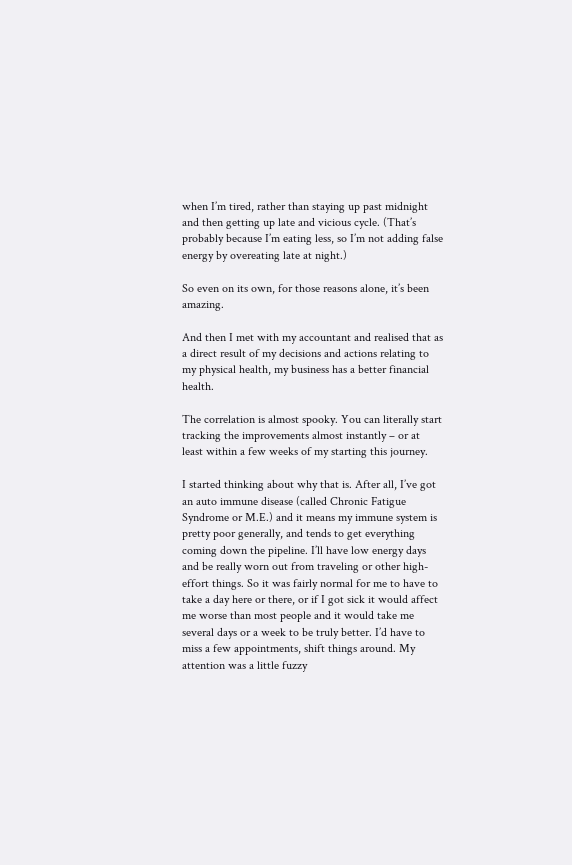when I’m tired, rather than staying up past midnight and then getting up late and vicious cycle. (That’s probably because I’m eating less, so I’m not adding false energy by overeating late at night.)

So even on its own, for those reasons alone, it’s been amazing.

And then I met with my accountant and realised that as a direct result of my decisions and actions relating to my physical health, my business has a better financial health.

The correlation is almost spooky. You can literally start tracking the improvements almost instantly – or at least within a few weeks of my starting this journey.

I started thinking about why that is. After all, I’ve got an auto immune disease (called Chronic Fatigue Syndrome or M.E.) and it means my immune system is pretty poor generally, and tends to get everything coming down the pipeline. I’ll have low energy days and be really worn out from traveling or other high-effort things. So it was fairly normal for me to have to take a day here or there, or if I got sick it would affect me worse than most people and it would take me several days or a week to be truly better. I’d have to miss a few appointments, shift things around. My attention was a little fuzzy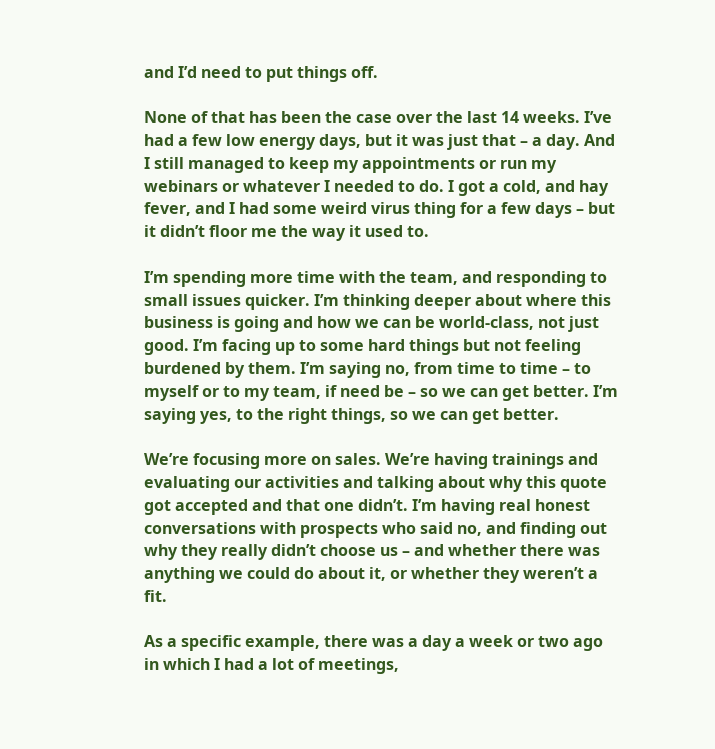and I’d need to put things off.

None of that has been the case over the last 14 weeks. I’ve had a few low energy days, but it was just that – a day. And I still managed to keep my appointments or run my webinars or whatever I needed to do. I got a cold, and hay fever, and I had some weird virus thing for a few days – but it didn’t floor me the way it used to.

I’m spending more time with the team, and responding to small issues quicker. I’m thinking deeper about where this business is going and how we can be world-class, not just good. I’m facing up to some hard things but not feeling burdened by them. I’m saying no, from time to time – to myself or to my team, if need be – so we can get better. I’m saying yes, to the right things, so we can get better.

We’re focusing more on sales. We’re having trainings and evaluating our activities and talking about why this quote got accepted and that one didn’t. I’m having real honest conversations with prospects who said no, and finding out why they really didn’t choose us – and whether there was anything we could do about it, or whether they weren’t a fit.

As a specific example, there was a day a week or two ago in which I had a lot of meetings,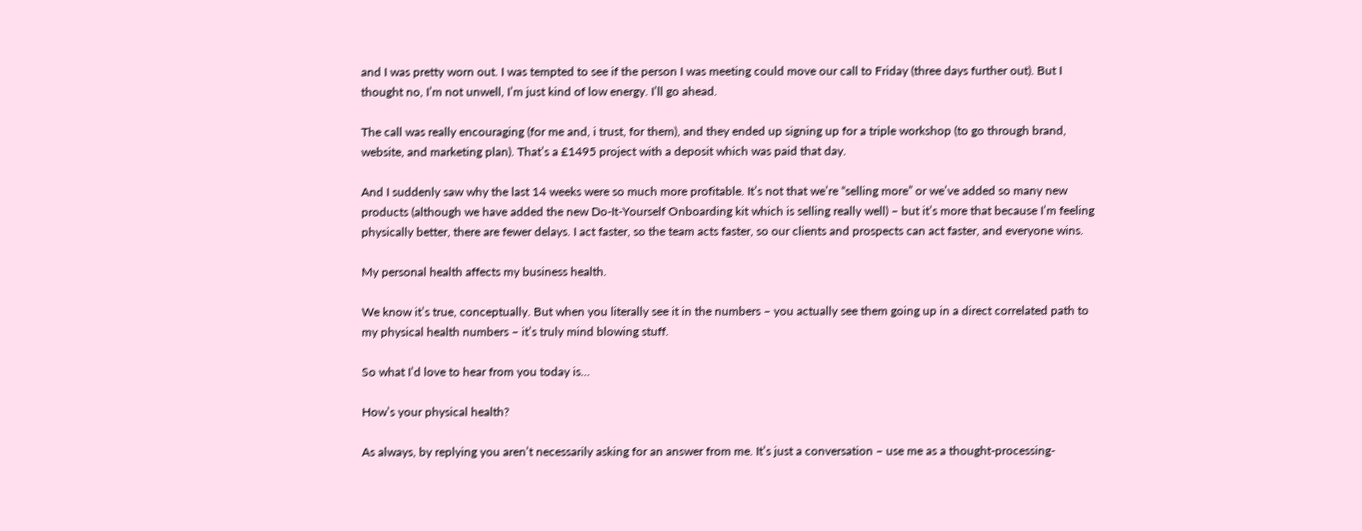and I was pretty worn out. I was tempted to see if the person I was meeting could move our call to Friday (three days further out). But I thought no, I’m not unwell, I’m just kind of low energy. I’ll go ahead.

The call was really encouraging (for me and, i trust, for them), and they ended up signing up for a triple workshop (to go through brand, website, and marketing plan). That’s a £1495 project with a deposit which was paid that day.

And I suddenly saw why the last 14 weeks were so much more profitable. It’s not that we’re “selling more” or we’ve added so many new products (although we have added the new Do-It-Yourself Onboarding kit which is selling really well) – but it’s more that because I’m feeling physically better, there are fewer delays. I act faster, so the team acts faster, so our clients and prospects can act faster, and everyone wins.

My personal health affects my business health.

We know it’s true, conceptually. But when you literally see it in the numbers – you actually see them going up in a direct correlated path to my physical health numbers – it’s truly mind blowing stuff.

So what I’d love to hear from you today is…

How’s your physical health?

As always, by replying you aren’t necessarily asking for an answer from me. It’s just a conversation – use me as a thought-processing-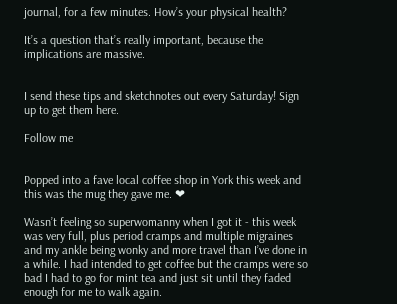journal, for a few minutes. How’s your physical health?

It’s a question that’s really important, because the implications are massive.


I send these tips and sketchnotes out every Saturday! Sign up to get them here.

Follow me


Popped into a fave local coffee shop in York this week and this was the mug they gave me. ❤

Wasn’t feeling so superwomanny when I got it - this week was very full, plus period cramps and multiple migraines and my ankle being wonky and more travel than I’ve done in a while. I had intended to get coffee but the cramps were so bad I had to go for mint tea and just sit until they faded enough for me to walk again.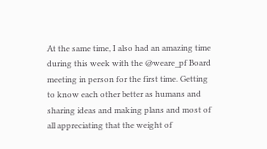At the same time, I also had an amazing time during this week with the @weare_pf Board meeting in person for the first time. Getting to know each other better as humans and sharing ideas and making plans and most of all appreciating that the weight of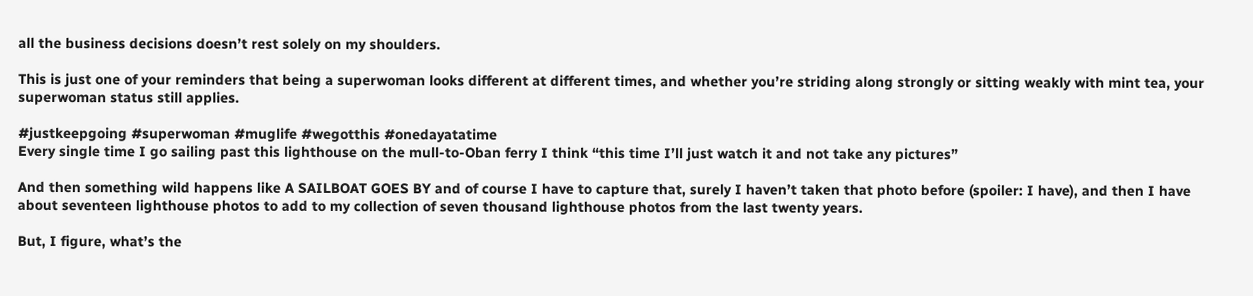all the business decisions doesn’t rest solely on my shoulders.

This is just one of your reminders that being a superwoman looks different at different times, and whether you’re striding along strongly or sitting weakly with mint tea, your superwoman status still applies.

#justkeepgoing #superwoman #muglife #wegotthis #onedayatatime
Every single time I go sailing past this lighthouse on the mull-to-Oban ferry I think “this time I’ll just watch it and not take any pictures”

And then something wild happens like A SAILBOAT GOES BY and of course I have to capture that, surely I haven’t taken that photo before (spoiler: I have), and then I have about seventeen lighthouse photos to add to my collection of seven thousand lighthouse photos from the last twenty years.

But, I figure, what’s the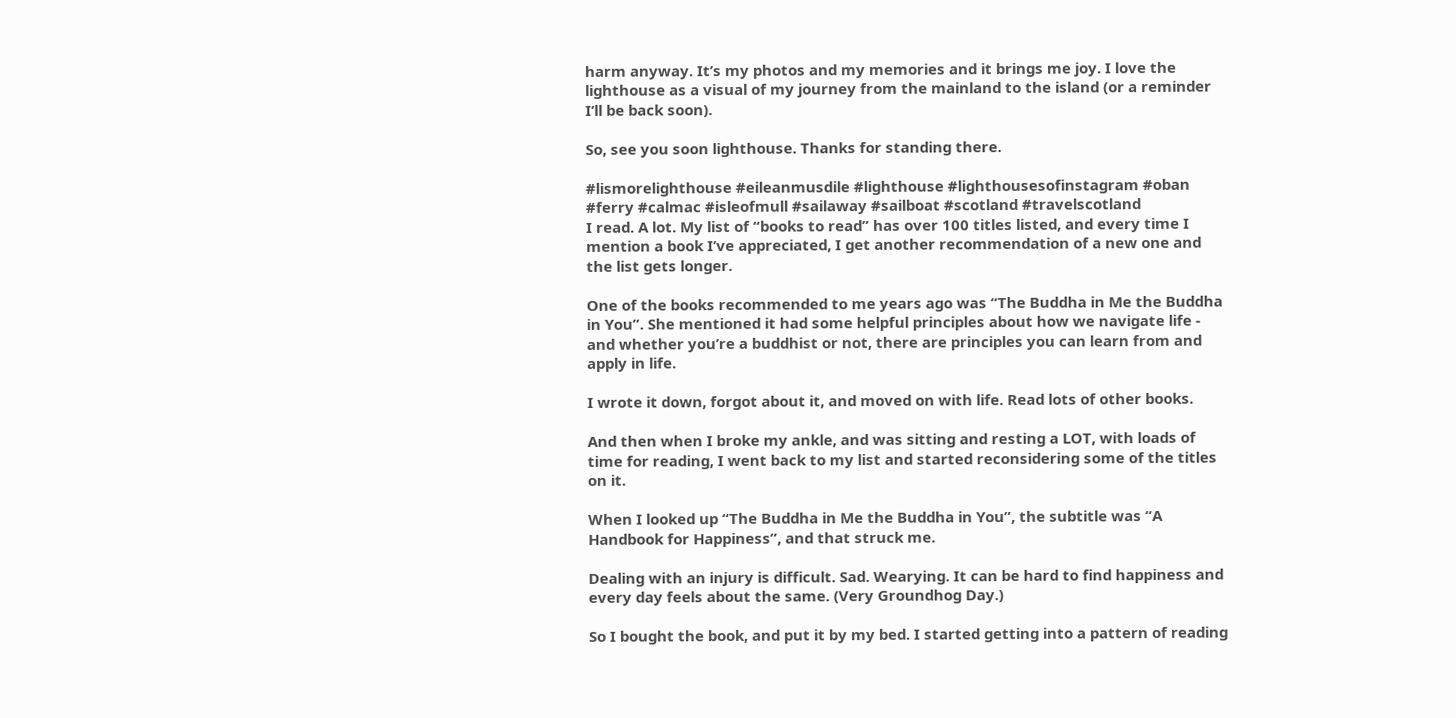harm anyway. It’s my photos and my memories and it brings me joy. I love the lighthouse as a visual of my journey from the mainland to the island (or a reminder I’ll be back soon).

So, see you soon lighthouse. Thanks for standing there.

#lismorelighthouse #eileanmusdile #lighthouse #lighthousesofinstagram #oban #ferry #calmac #isleofmull #sailaway #sailboat #scotland #travelscotland
I read. A lot. My list of “books to read” has over 100 titles listed, and every time I mention a book I’ve appreciated, I get another recommendation of a new one and the list gets longer.

One of the books recommended to me years ago was “The Buddha in Me the Buddha in You”. She mentioned it had some helpful principles about how we navigate life - and whether you’re a buddhist or not, there are principles you can learn from and apply in life.

I wrote it down, forgot about it, and moved on with life. Read lots of other books.

And then when I broke my ankle, and was sitting and resting a LOT, with loads of time for reading, I went back to my list and started reconsidering some of the titles on it.

When I looked up “The Buddha in Me the Buddha in You”, the subtitle was “A Handbook for Happiness”, and that struck me.

Dealing with an injury is difficult. Sad. Wearying. It can be hard to find happiness and every day feels about the same. (Very Groundhog Day.)

So I bought the book, and put it by my bed. I started getting into a pattern of reading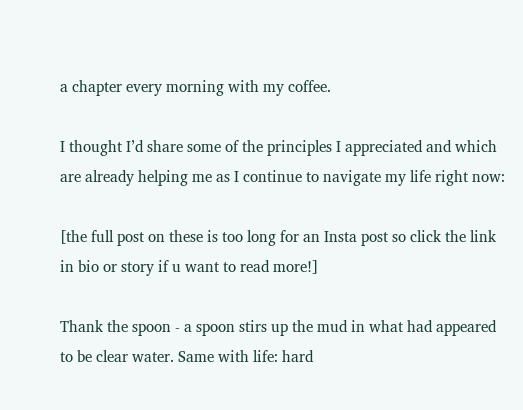a chapter every morning with my coffee.

I thought I’d share some of the principles I appreciated and which are already helping me as I continue to navigate my life right now:

[the full post on these is too long for an Insta post so click the link in bio or story if u want to read more!]

Thank the spoon - a spoon stirs up the mud in what had appeared to be clear water. Same with life: hard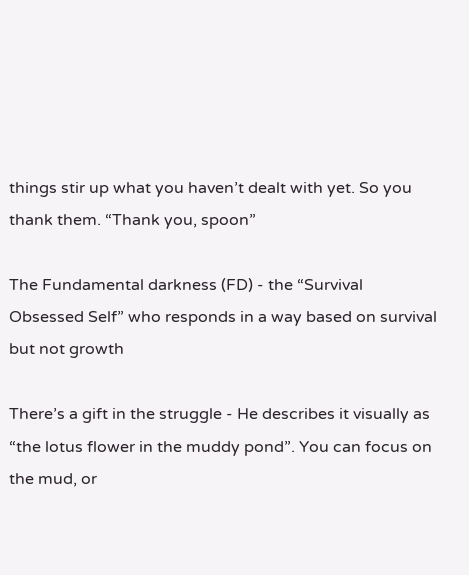things stir up what you haven’t dealt with yet. So you thank them. “Thank you, spoon”

The Fundamental darkness (FD) - the “Survival Obsessed Self” who responds in a way based on survival but not growth

There’s a gift in the struggle - He describes it visually as “the lotus flower in the muddy pond”. You can focus on the mud, or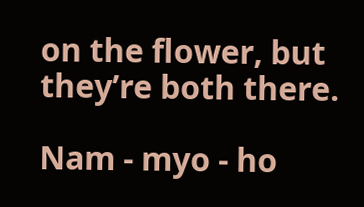on the flower, but they’re both there.

Nam - myo - ho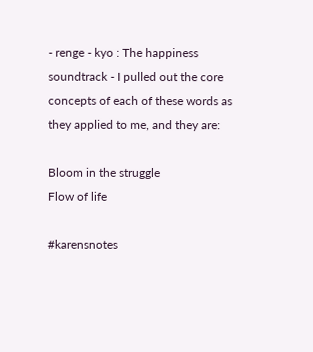- renge - kyo : The happiness soundtrack - I pulled out the core concepts of each of these words as they applied to me, and they are:

Bloom in the struggle
Flow of life

#karensnotes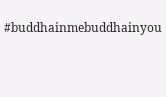#buddhainmebuddhainyou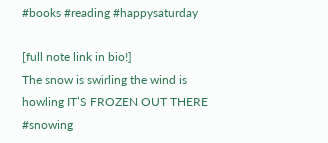#books #reading #happysaturday

[full note link in bio!]
The snow is swirling the wind is howling IT’S FROZEN OUT THERE
#snowing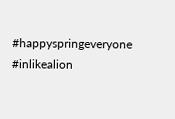#happyspringeveryone #inlikealion